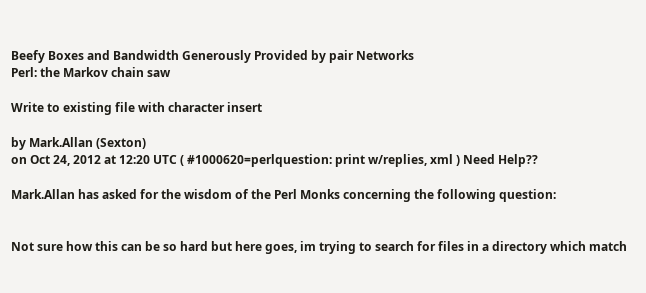Beefy Boxes and Bandwidth Generously Provided by pair Networks
Perl: the Markov chain saw

Write to existing file with character insert

by Mark.Allan (Sexton)
on Oct 24, 2012 at 12:20 UTC ( #1000620=perlquestion: print w/replies, xml ) Need Help??

Mark.Allan has asked for the wisdom of the Perl Monks concerning the following question:


Not sure how this can be so hard but here goes, im trying to search for files in a directory which match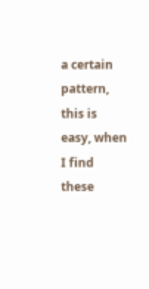a certain pattern, this is easy, when I find these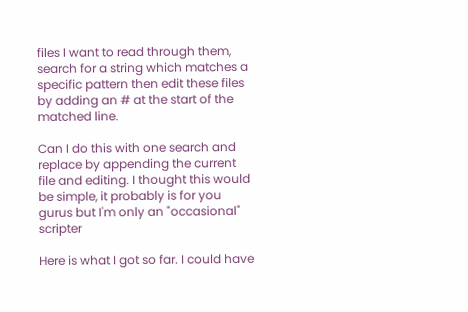files I want to read through them, search for a string which matches a specific pattern then edit these files by adding an # at the start of the matched line.

Can I do this with one search and replace by appending the current file and editing. I thought this would be simple, it probably is for you gurus but I'm only an "occasional" scripter

Here is what I got so far. I could have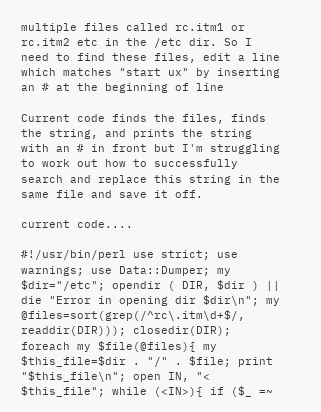multiple files called rc.itm1 or rc.itm2 etc in the /etc dir. So I need to find these files, edit a line which matches "start ux" by inserting an # at the beginning of line

Current code finds the files, finds the string, and prints the string with an # in front but I'm struggling to work out how to successfully search and replace this string in the same file and save it off.

current code....

#!/usr/bin/perl use strict; use warnings; use Data::Dumper; my $dir="/etc"; opendir ( DIR, $dir ) || die "Error in opening dir $dir\n"; my @files=sort(grep(/^rc\.itm\d+$/, readdir(DIR))); closedir(DIR); foreach my $file(@files){ my $this_file=$dir . "/" . $file; print "$this_file\n"; open IN, "< $this_file"; while (<IN>){ if ($_ =~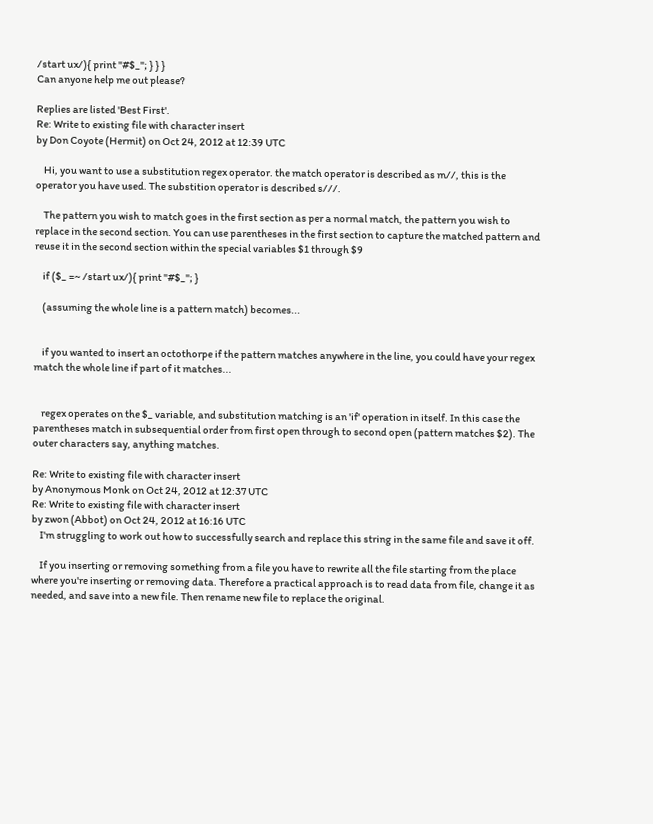/start ux/){ print "#$_"; } } }
Can anyone help me out please?

Replies are listed 'Best First'.
Re: Write to existing file with character insert
by Don Coyote (Hermit) on Oct 24, 2012 at 12:39 UTC

    Hi, you want to use a substitution regex operator. the match operator is described as m//, this is the operator you have used. The substition operator is described s///.

    The pattern you wish to match goes in the first section as per a normal match, the pattern you wish to replace in the second section. You can use parentheses in the first section to capture the matched pattern and reuse it in the second section within the special variables $1 through $9

    if ($_ =~ /start ux/){ print "#$_"; }

    (assuming the whole line is a pattern match) becomes...


    if you wanted to insert an octothorpe if the pattern matches anywhere in the line, you could have your regex match the whole line if part of it matches...


    regex operates on the $_ variable, and substitution matching is an 'if' operation in itself. In this case the parentheses match in subsequential order from first open through to second open (pattern matches $2). The outer characters say, anything matches.

Re: Write to existing file with character insert
by Anonymous Monk on Oct 24, 2012 at 12:37 UTC
Re: Write to existing file with character insert
by zwon (Abbot) on Oct 24, 2012 at 16:16 UTC
    I'm struggling to work out how to successfully search and replace this string in the same file and save it off.

    If you inserting or removing something from a file you have to rewrite all the file starting from the place where you're inserting or removing data. Therefore a practical approach is to read data from file, change it as needed, and save into a new file. Then rename new file to replace the original.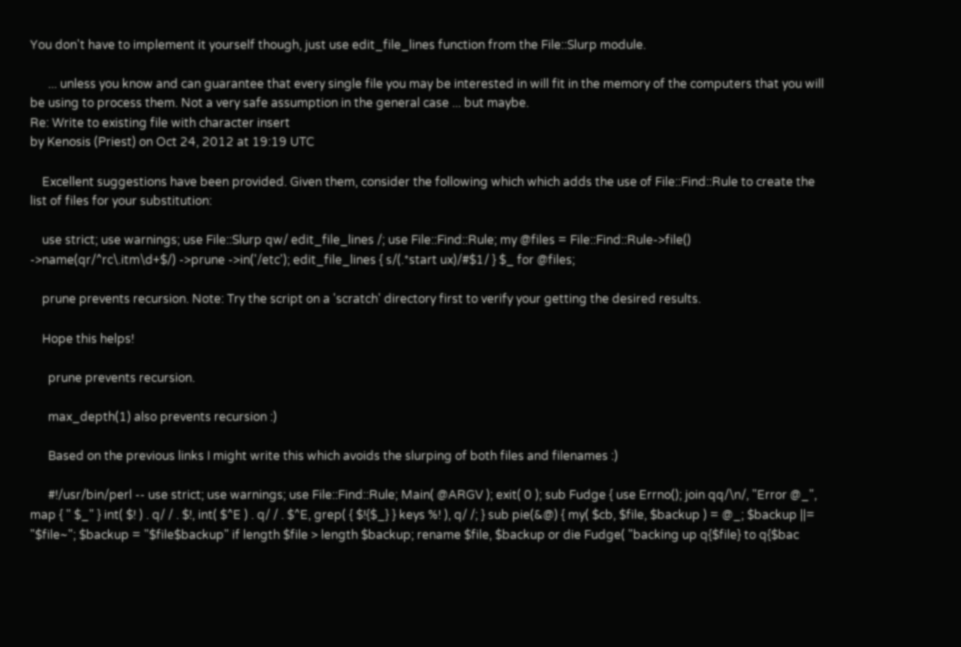You don't have to implement it yourself though, just use edit_file_lines function from the File::Slurp module.

      ... unless you know and can guarantee that every single file you may be interested in will fit in the memory of the computers that you will be using to process them. Not a very safe assumption in the general case ... but maybe.
Re: Write to existing file with character insert
by Kenosis (Priest) on Oct 24, 2012 at 19:19 UTC

    Excellent suggestions have been provided. Given them, consider the following which which adds the use of File::Find::Rule to create the list of files for your substitution:

    use strict; use warnings; use File::Slurp qw/ edit_file_lines /; use File::Find::Rule; my @files = File::Find::Rule->file() ->name(qr/^rc\.itm\d+$/) ->prune ->in('/etc'); edit_file_lines { s/(.*start ux)/#$1/ } $_ for @files;

    prune prevents recursion. Note: Try the script on a 'scratch' directory first to verify your getting the desired results.

    Hope this helps!

      prune prevents recursion.

      max_depth(1) also prevents recursion :)

      Based on the previous links I might write this which avoids the slurping of both files and filenames :)

      #!/usr/bin/perl -- use strict; use warnings; use File::Find::Rule; Main( @ARGV ); exit( 0 ); sub Fudge { use Errno(); join qq/\n/, "Error @_", map { " $_" } int( $! ) . q/ / . $!, int( $^E ) . q/ / . $^E, grep( { $!{$_} } keys %! ), q/ /; } sub pie(&@) { my( $cb, $file, $backup ) = @_; $backup ||= "$file~"; $backup = "$file$backup" if length $file > length $backup; rename $file, $backup or die Fudge( "backing up q{$file} to q{$bac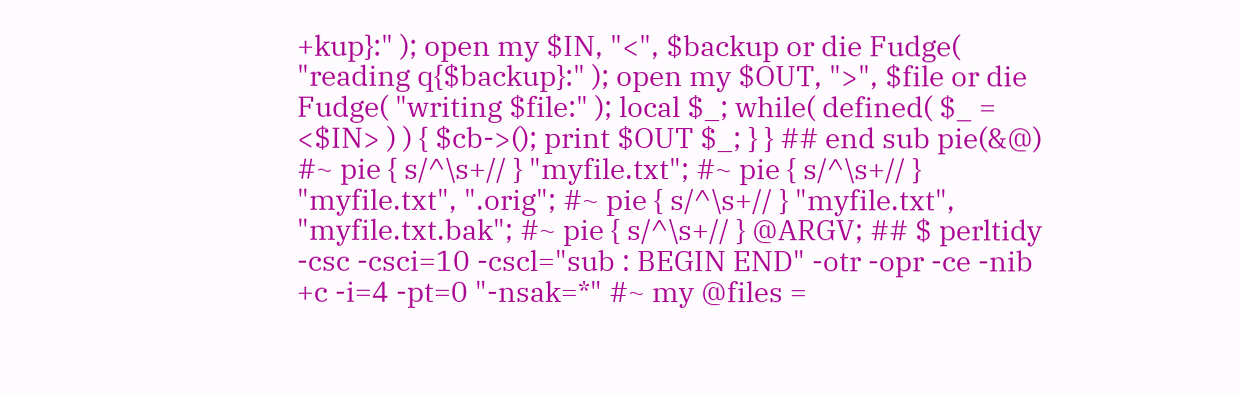+kup}:" ); open my $IN, "<", $backup or die Fudge( "reading q{$backup}:" ); open my $OUT, ">", $file or die Fudge( "writing $file:" ); local $_; while( defined( $_ = <$IN> ) ) { $cb->(); print $OUT $_; } } ## end sub pie(&@) #~ pie { s/^\s+// } "myfile.txt"; #~ pie { s/^\s+// } "myfile.txt", ".orig"; #~ pie { s/^\s+// } "myfile.txt", "myfile.txt.bak"; #~ pie { s/^\s+// } @ARGV; ## $ perltidy -csc -csci=10 -cscl="sub : BEGIN END" -otr -opr -ce -nib +c -i=4 -pt=0 "-nsak=*" #~ my @files =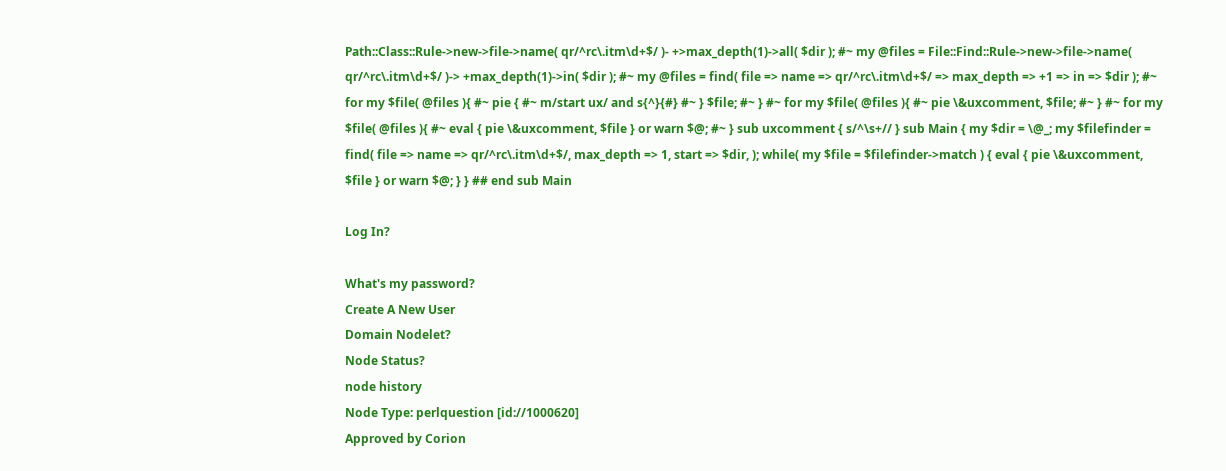Path::Class::Rule->new->file->name( qr/^rc\.itm\d+$/ )- +>max_depth(1)->all( $dir ); #~ my @files = File::Find::Rule->new->file->name( qr/^rc\.itm\d+$/ )-> +max_depth(1)->in( $dir ); #~ my @files = find( file => name => qr/^rc\.itm\d+$/ => max_depth => +1 => in => $dir ); #~ for my $file( @files ){ #~ pie { #~ m/start ux/ and s{^}{#} #~ } $file; #~ } #~ for my $file( @files ){ #~ pie \&uxcomment, $file; #~ } #~ for my $file( @files ){ #~ eval { pie \&uxcomment, $file } or warn $@; #~ } sub uxcomment { s/^\s+// } sub Main { my $dir = \@_; my $filefinder = find( file => name => qr/^rc\.itm\d+$/, max_depth => 1, start => $dir, ); while( my $file = $filefinder->match ) { eval { pie \&uxcomment, $file } or warn $@; } } ## end sub Main

Log In?

What's my password?
Create A New User
Domain Nodelet?
Node Status?
node history
Node Type: perlquestion [id://1000620]
Approved by Corion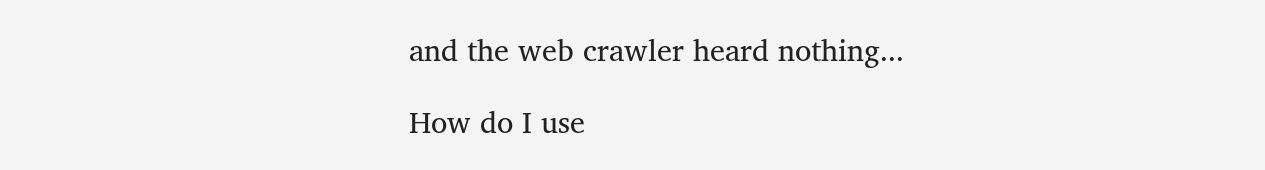and the web crawler heard nothing...

How do I use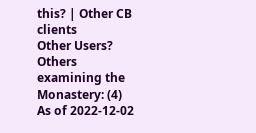this? | Other CB clients
Other Users?
Others examining the Monastery: (4)
As of 2022-12-02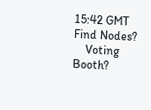15:42 GMT
Find Nodes?
    Voting Booth?